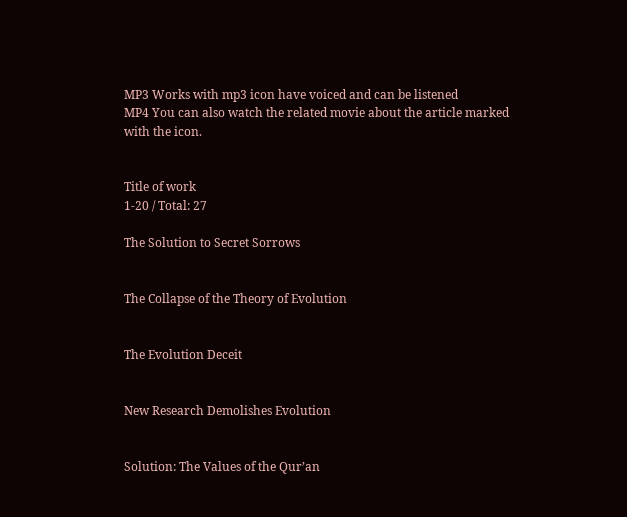MP3 Works with mp3 icon have voiced and can be listened
MP4 You can also watch the related movie about the article marked with the icon.


Title of work
1-20 / Total: 27

The Solution to Secret Sorrows


The Collapse of the Theory of Evolution


The Evolution Deceit


New Research Demolishes Evolution


Solution: The Values of the Qur’an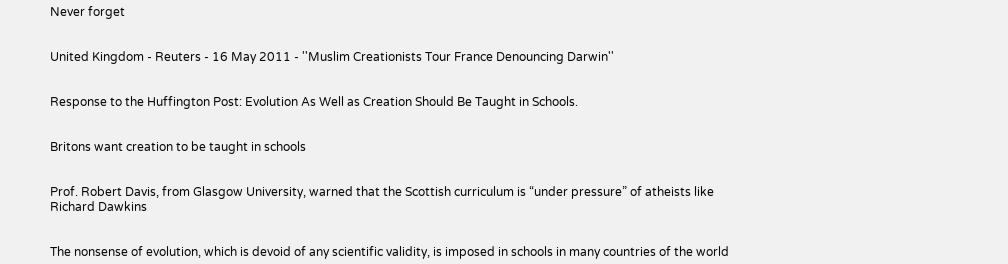Never forget


United Kingdom - Reuters - 16 May 2011 - ''Muslim Creationists Tour France Denouncing Darwin''


Response to the Huffington Post: Evolution As Well as Creation Should Be Taught in Schools.


Britons want creation to be taught in schools


Prof. Robert Davis, from Glasgow University, warned that the Scottish curriculum is “under pressure” of atheists like Richard Dawkins


The nonsense of evolution, which is devoid of any scientific validity, is imposed in schools in many countries of the world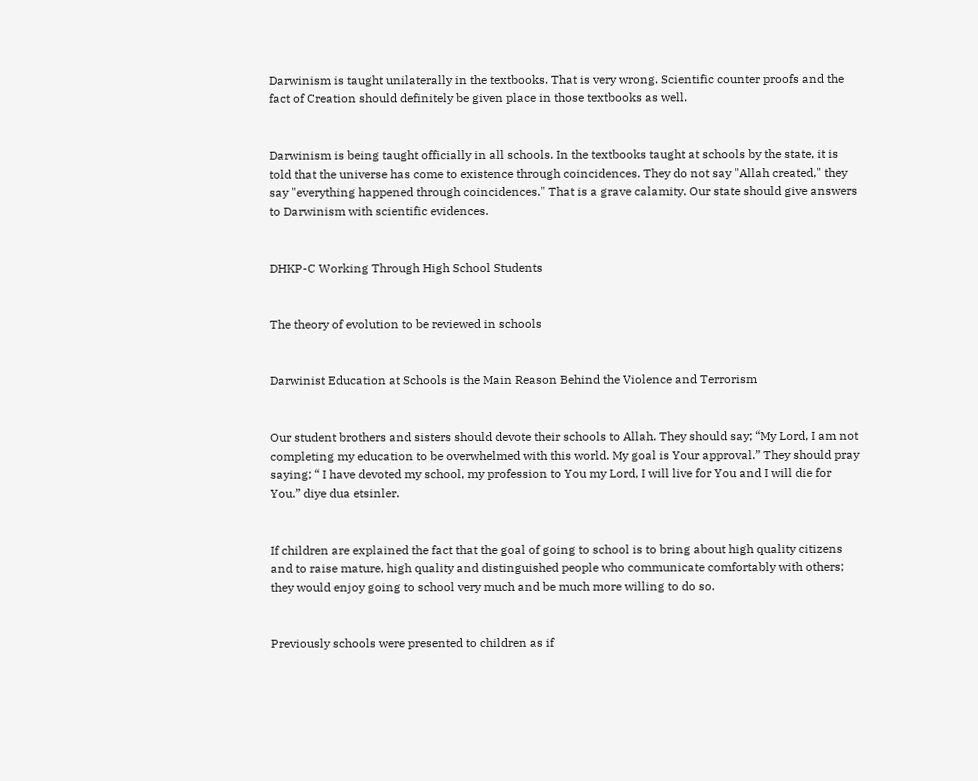Darwinism is taught unilaterally in the textbooks. That is very wrong. Scientific counter proofs and the fact of Creation should definitely be given place in those textbooks as well.


Darwinism is being taught officially in all schools. In the textbooks taught at schools by the state, it is told that the universe has come to existence through coincidences. They do not say "Allah created," they say "everything happened through coincidences." That is a grave calamity. Our state should give answers to Darwinism with scientific evidences.


DHKP-C Working Through High School Students


The theory of evolution to be reviewed in schools


Darwinist Education at Schools is the Main Reason Behind the Violence and Terrorism


Our student brothers and sisters should devote their schools to Allah. They should say; “My Lord, I am not completing my education to be overwhelmed with this world. My goal is Your approval.” They should pray saying; “ I have devoted my school, my profession to You my Lord, I will live for You and I will die for You.” diye dua etsinler.


If children are explained the fact that the goal of going to school is to bring about high quality citizens and to raise mature, high quality and distinguished people who communicate comfortably with others; they would enjoy going to school very much and be much more willing to do so.


Previously schools were presented to children as if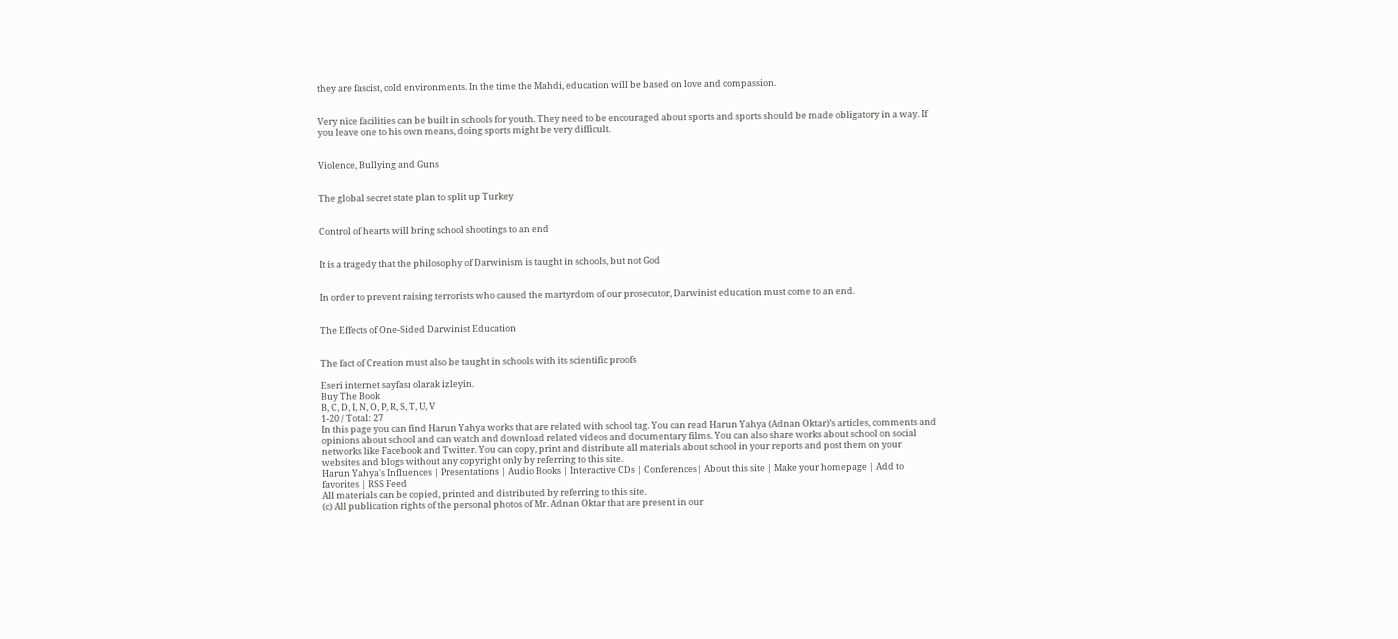they are fascist, cold environments. In the time the Mahdi, education will be based on love and compassion.


Very nice facilities can be built in schools for youth. They need to be encouraged about sports and sports should be made obligatory in a way. If you leave one to his own means, doing sports might be very difficult.


Violence, Bullying and Guns


The global secret state plan to split up Turkey


Control of hearts will bring school shootings to an end


It is a tragedy that the philosophy of Darwinism is taught in schools, but not God


In order to prevent raising terrorists who caused the martyrdom of our prosecutor, Darwinist education must come to an end.


The Effects of One-Sided Darwinist Education


The fact of Creation must also be taught in schools with its scientific proofs

Eseri internet sayfası olarak izleyin.
Buy The Book
B, C, D, I, N, O, P, R, S, T, U, V
1-20 / Total: 27
In this page you can find Harun Yahya works that are related with school tag. You can read Harun Yahya (Adnan Oktar)’s articles, comments and opinions about school and can watch and download related videos and documentary films. You can also share works about school on social networks like Facebook and Twitter. You can copy, print and distribute all materials about school in your reports and post them on your websites and blogs without any copyright only by referring to this site.
Harun Yahya's Influences | Presentations | Audio Books | Interactive CDs | Conferences| About this site | Make your homepage | Add to favorites | RSS Feed
All materials can be copied, printed and distributed by referring to this site.
(c) All publication rights of the personal photos of Mr. Adnan Oktar that are present in our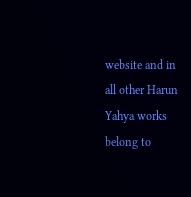website and in all other Harun Yahya works belong to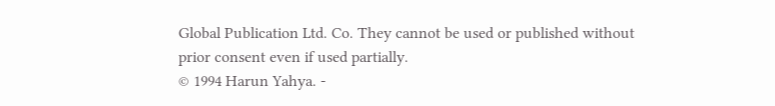Global Publication Ltd. Co. They cannot be used or published without prior consent even if used partially.
© 1994 Harun Yahya. -